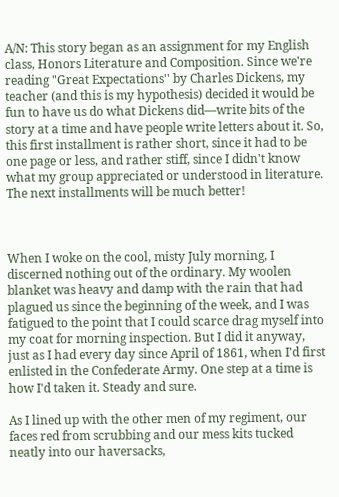A/N: This story began as an assignment for my English class, Honors Literature and Composition. Since we're reading "Great Expectations'' by Charles Dickens, my teacher (and this is my hypothesis) decided it would be fun to have us do what Dickens did—write bits of the story at a time and have people write letters about it. So, this first installment is rather short, since it had to be one page or less, and rather stiff, since I didn't know what my group appreciated or understood in literature. The next installments will be much better!



When I woke on the cool, misty July morning, I discerned nothing out of the ordinary. My woolen blanket was heavy and damp with the rain that had plagued us since the beginning of the week, and I was fatigued to the point that I could scarce drag myself into my coat for morning inspection. But I did it anyway, just as I had every day since April of 1861, when I'd first enlisted in the Confederate Army. One step at a time is how I'd taken it. Steady and sure.

As I lined up with the other men of my regiment, our faces red from scrubbing and our mess kits tucked neatly into our haversacks,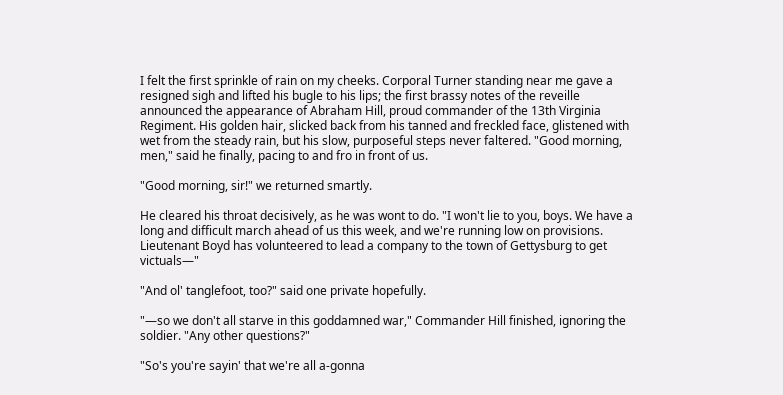I felt the first sprinkle of rain on my cheeks. Corporal Turner standing near me gave a resigned sigh and lifted his bugle to his lips; the first brassy notes of the reveille announced the appearance of Abraham Hill, proud commander of the 13th Virginia Regiment. His golden hair, slicked back from his tanned and freckled face, glistened with wet from the steady rain, but his slow, purposeful steps never faltered. "Good morning, men," said he finally, pacing to and fro in front of us.

"Good morning, sir!" we returned smartly.

He cleared his throat decisively, as he was wont to do. "I won't lie to you, boys. We have a long and difficult march ahead of us this week, and we're running low on provisions. Lieutenant Boyd has volunteered to lead a company to the town of Gettysburg to get victuals—"

"And ol' tanglefoot, too?" said one private hopefully.

"—so we don't all starve in this goddamned war," Commander Hill finished, ignoring the soldier. "Any other questions?"

"So's you're sayin' that we're all a-gonna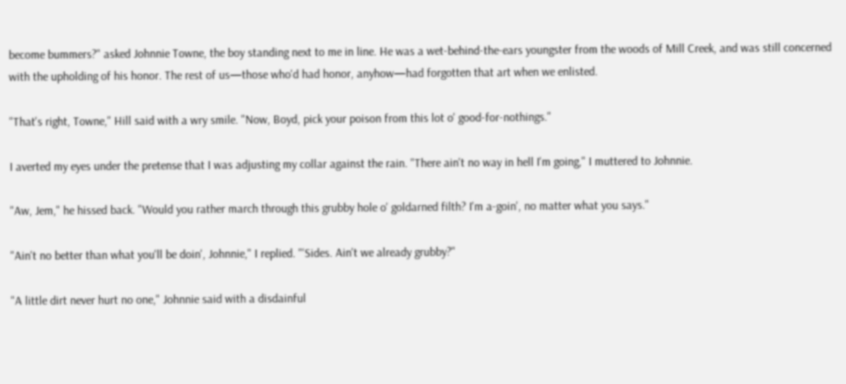become bummers?" asked Johnnie Towne, the boy standing next to me in line. He was a wet-behind-the-ears youngster from the woods of Mill Creek, and was still concerned with the upholding of his honor. The rest of us—those who'd had honor, anyhow—had forgotten that art when we enlisted.

"That's right, Towne," Hill said with a wry smile. "Now, Boyd, pick your poison from this lot o' good-for-nothings."

I averted my eyes under the pretense that I was adjusting my collar against the rain. "There ain't no way in hell I'm going," I muttered to Johnnie.

"Aw, Jem," he hissed back. "Would you rather march through this grubby hole o' goldarned filth? I'm a-goin', no matter what you says."

"Ain't no better than what you'll be doin', Johnnie," I replied. "'Sides. Ain't we already grubby?"

"A little dirt never hurt no one," Johnnie said with a disdainful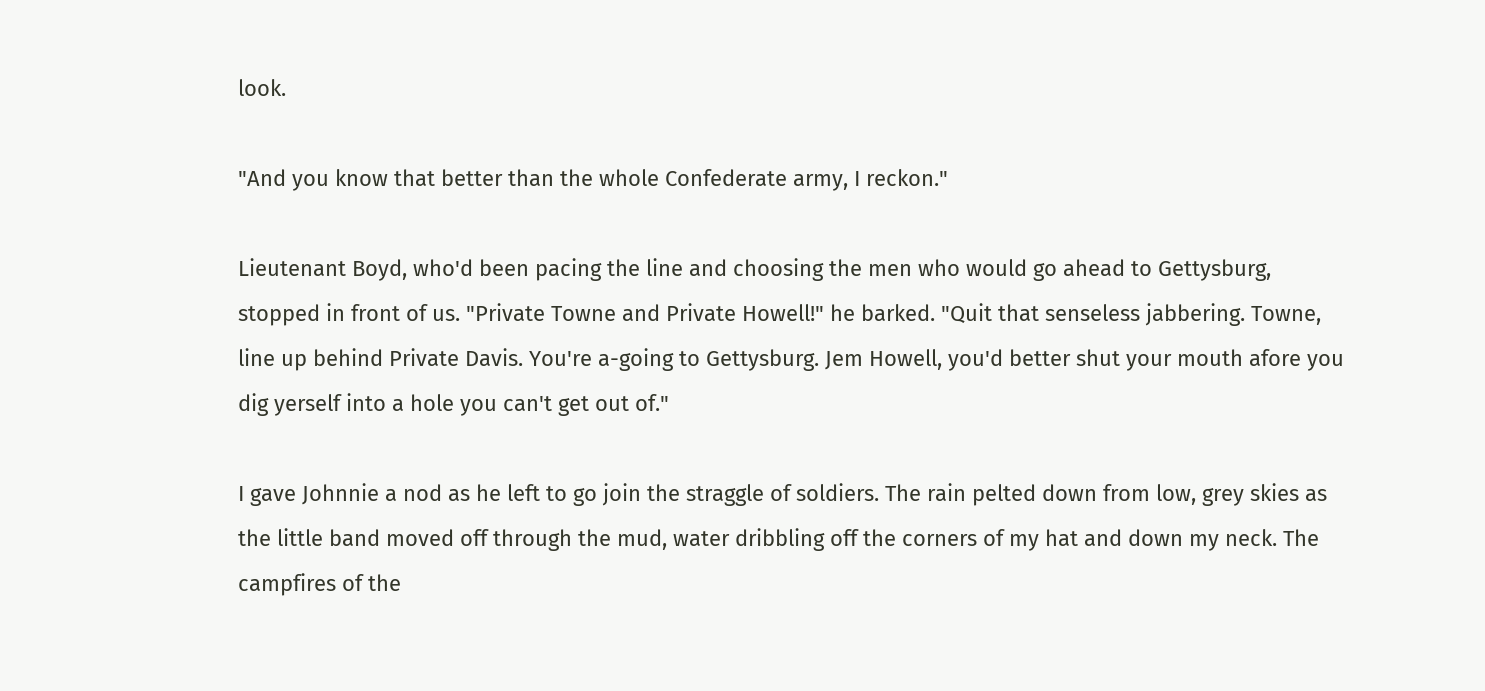look.

"And you know that better than the whole Confederate army, I reckon."

Lieutenant Boyd, who'd been pacing the line and choosing the men who would go ahead to Gettysburg, stopped in front of us. "Private Towne and Private Howell!" he barked. "Quit that senseless jabbering. Towne, line up behind Private Davis. You're a-going to Gettysburg. Jem Howell, you'd better shut your mouth afore you dig yerself into a hole you can't get out of."

I gave Johnnie a nod as he left to go join the straggle of soldiers. The rain pelted down from low, grey skies as the little band moved off through the mud, water dribbling off the corners of my hat and down my neck. The campfires of the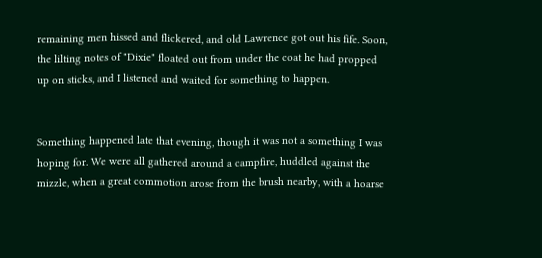remaining men hissed and flickered, and old Lawrence got out his fife. Soon, the lilting notes of "Dixie" floated out from under the coat he had propped up on sticks, and I listened and waited for something to happen.


Something happened late that evening, though it was not a something I was hoping for. We were all gathered around a campfire, huddled against the mizzle, when a great commotion arose from the brush nearby, with a hoarse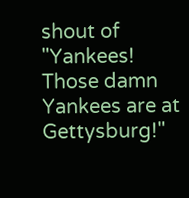shout of "Yankees! Those damn Yankees are at Gettysburg!"